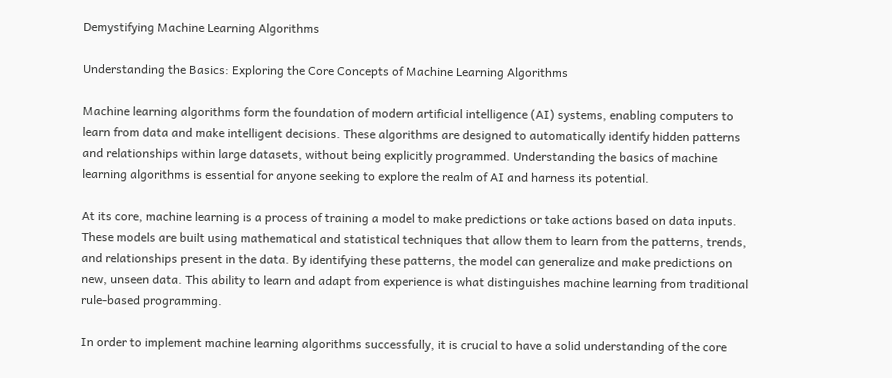Demystifying Machine Learning Algorithms

Understanding the Basics: Exploring the Core Concepts of Machine Learning Algorithms

Machine learning algorithms form the foundation of modern artificial intelligence (AI) systems, enabling computers to learn from data and make intelligent decisions. These algorithms are designed to automatically identify hidden patterns and relationships within large datasets, without being explicitly programmed. Understanding the basics of machine learning algorithms is essential for anyone seeking to explore the realm of AI and harness its potential.

At its core, machine learning is a process of training a model to make predictions or take actions based on data inputs. These models are built using mathematical and statistical techniques that allow them to learn from the patterns, trends, and relationships present in the data. By identifying these patterns, the model can generalize and make predictions on new, unseen data. This ability to learn and adapt from experience is what distinguishes machine learning from traditional rule-based programming.

In order to implement machine learning algorithms successfully, it is crucial to have a solid understanding of the core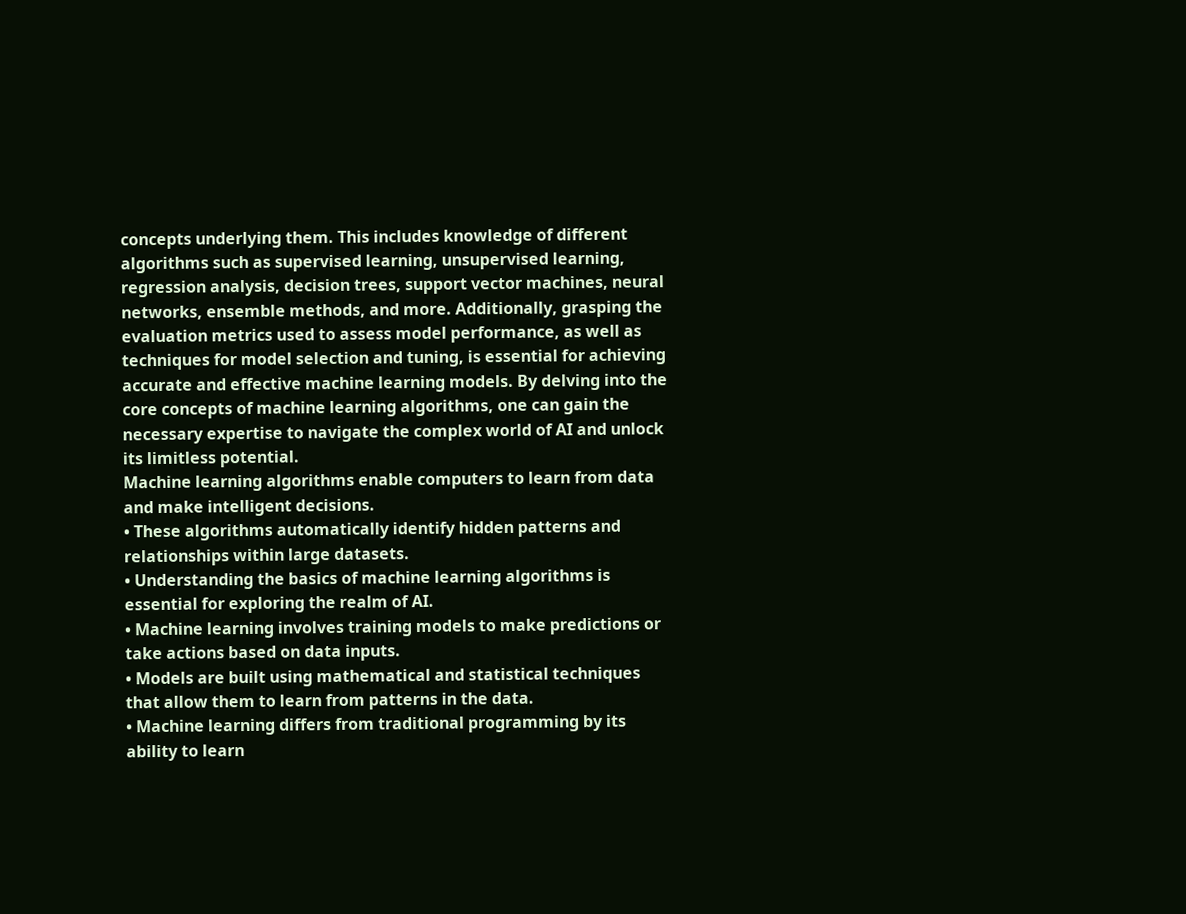concepts underlying them. This includes knowledge of different algorithms such as supervised learning, unsupervised learning, regression analysis, decision trees, support vector machines, neural networks, ensemble methods, and more. Additionally, grasping the evaluation metrics used to assess model performance, as well as techniques for model selection and tuning, is essential for achieving accurate and effective machine learning models. By delving into the core concepts of machine learning algorithms, one can gain the necessary expertise to navigate the complex world of AI and unlock its limitless potential.
Machine learning algorithms enable computers to learn from data and make intelligent decisions.
• These algorithms automatically identify hidden patterns and relationships within large datasets.
• Understanding the basics of machine learning algorithms is essential for exploring the realm of AI.
• Machine learning involves training models to make predictions or take actions based on data inputs.
• Models are built using mathematical and statistical techniques that allow them to learn from patterns in the data.
• Machine learning differs from traditional programming by its ability to learn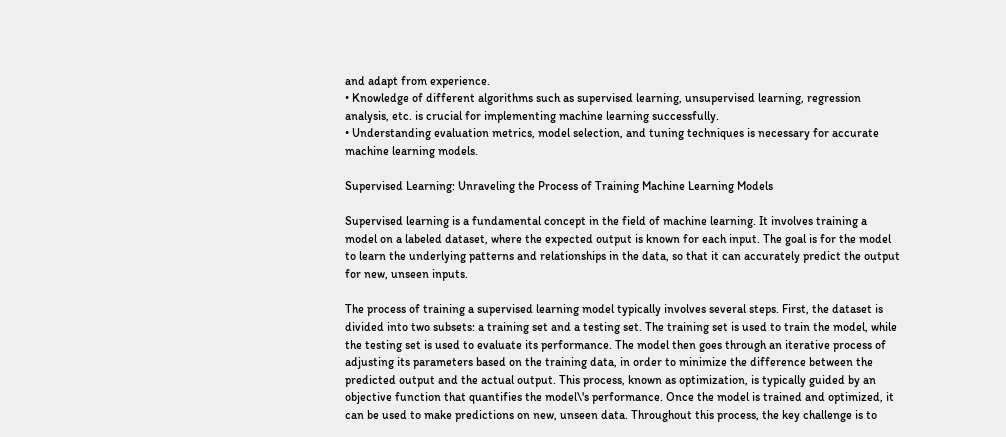and adapt from experience.
• Knowledge of different algorithms such as supervised learning, unsupervised learning, regression analysis, etc. is crucial for implementing machine learning successfully.
• Understanding evaluation metrics, model selection, and tuning techniques is necessary for accurate machine learning models.

Supervised Learning: Unraveling the Process of Training Machine Learning Models

Supervised learning is a fundamental concept in the field of machine learning. It involves training a model on a labeled dataset, where the expected output is known for each input. The goal is for the model to learn the underlying patterns and relationships in the data, so that it can accurately predict the output for new, unseen inputs.

The process of training a supervised learning model typically involves several steps. First, the dataset is divided into two subsets: a training set and a testing set. The training set is used to train the model, while the testing set is used to evaluate its performance. The model then goes through an iterative process of adjusting its parameters based on the training data, in order to minimize the difference between the predicted output and the actual output. This process, known as optimization, is typically guided by an objective function that quantifies the model\'s performance. Once the model is trained and optimized, it can be used to make predictions on new, unseen data. Throughout this process, the key challenge is to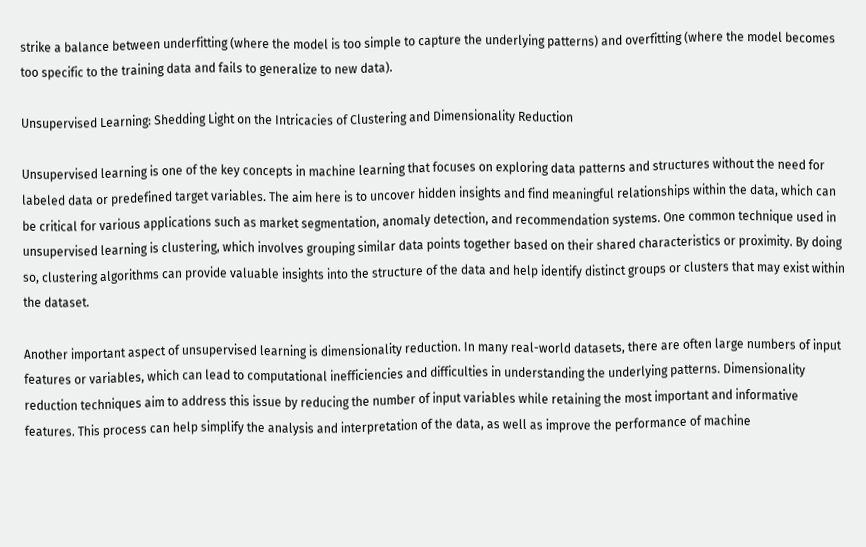strike a balance between underfitting (where the model is too simple to capture the underlying patterns) and overfitting (where the model becomes too specific to the training data and fails to generalize to new data).

Unsupervised Learning: Shedding Light on the Intricacies of Clustering and Dimensionality Reduction

Unsupervised learning is one of the key concepts in machine learning that focuses on exploring data patterns and structures without the need for labeled data or predefined target variables. The aim here is to uncover hidden insights and find meaningful relationships within the data, which can be critical for various applications such as market segmentation, anomaly detection, and recommendation systems. One common technique used in unsupervised learning is clustering, which involves grouping similar data points together based on their shared characteristics or proximity. By doing so, clustering algorithms can provide valuable insights into the structure of the data and help identify distinct groups or clusters that may exist within the dataset.

Another important aspect of unsupervised learning is dimensionality reduction. In many real-world datasets, there are often large numbers of input features or variables, which can lead to computational inefficiencies and difficulties in understanding the underlying patterns. Dimensionality reduction techniques aim to address this issue by reducing the number of input variables while retaining the most important and informative features. This process can help simplify the analysis and interpretation of the data, as well as improve the performance of machine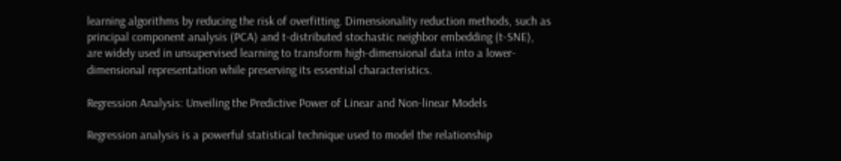learning algorithms by reducing the risk of overfitting. Dimensionality reduction methods, such as principal component analysis (PCA) and t-distributed stochastic neighbor embedding (t-SNE), are widely used in unsupervised learning to transform high-dimensional data into a lower-dimensional representation while preserving its essential characteristics.

Regression Analysis: Unveiling the Predictive Power of Linear and Non-linear Models

Regression analysis is a powerful statistical technique used to model the relationship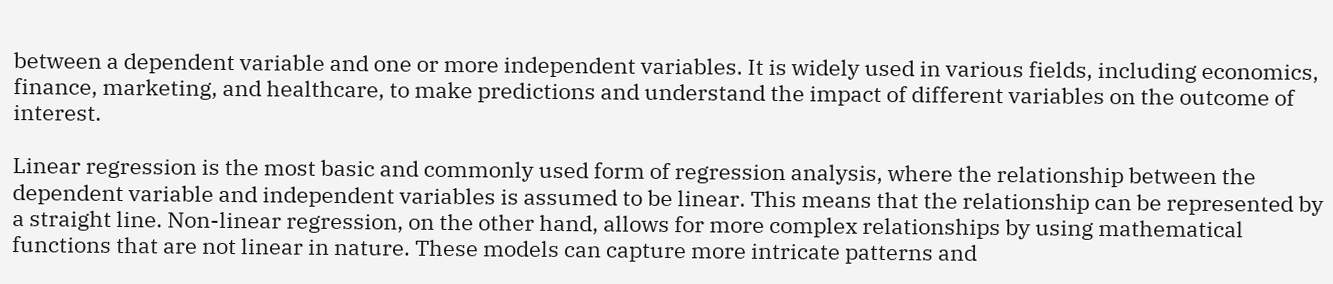between a dependent variable and one or more independent variables. It is widely used in various fields, including economics, finance, marketing, and healthcare, to make predictions and understand the impact of different variables on the outcome of interest.

Linear regression is the most basic and commonly used form of regression analysis, where the relationship between the dependent variable and independent variables is assumed to be linear. This means that the relationship can be represented by a straight line. Non-linear regression, on the other hand, allows for more complex relationships by using mathematical functions that are not linear in nature. These models can capture more intricate patterns and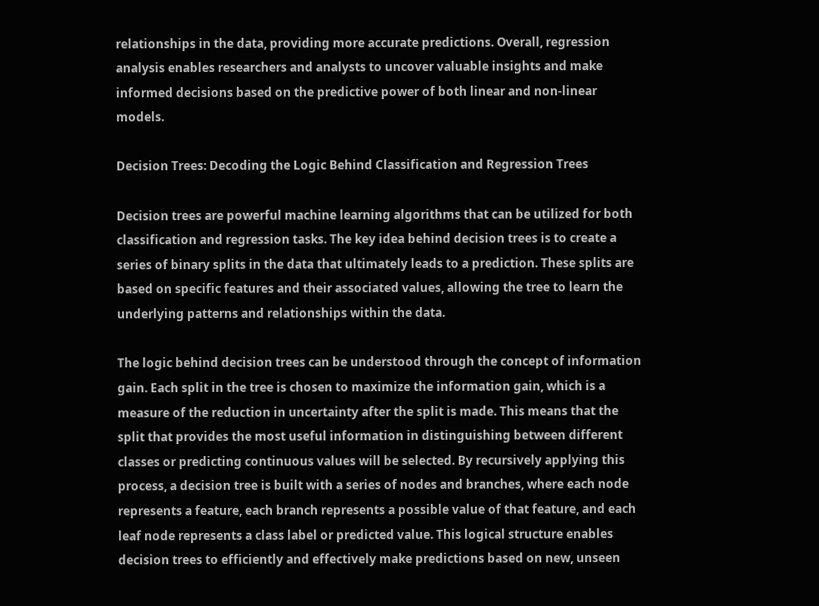relationships in the data, providing more accurate predictions. Overall, regression analysis enables researchers and analysts to uncover valuable insights and make informed decisions based on the predictive power of both linear and non-linear models.

Decision Trees: Decoding the Logic Behind Classification and Regression Trees

Decision trees are powerful machine learning algorithms that can be utilized for both classification and regression tasks. The key idea behind decision trees is to create a series of binary splits in the data that ultimately leads to a prediction. These splits are based on specific features and their associated values, allowing the tree to learn the underlying patterns and relationships within the data.

The logic behind decision trees can be understood through the concept of information gain. Each split in the tree is chosen to maximize the information gain, which is a measure of the reduction in uncertainty after the split is made. This means that the split that provides the most useful information in distinguishing between different classes or predicting continuous values will be selected. By recursively applying this process, a decision tree is built with a series of nodes and branches, where each node represents a feature, each branch represents a possible value of that feature, and each leaf node represents a class label or predicted value. This logical structure enables decision trees to efficiently and effectively make predictions based on new, unseen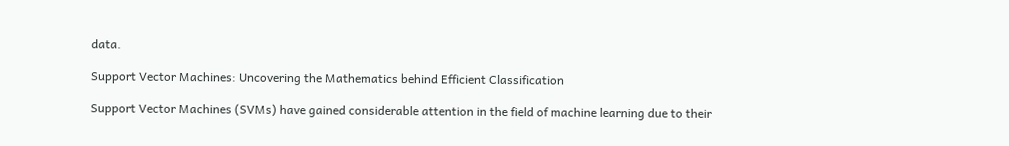data.

Support Vector Machines: Uncovering the Mathematics behind Efficient Classification

Support Vector Machines (SVMs) have gained considerable attention in the field of machine learning due to their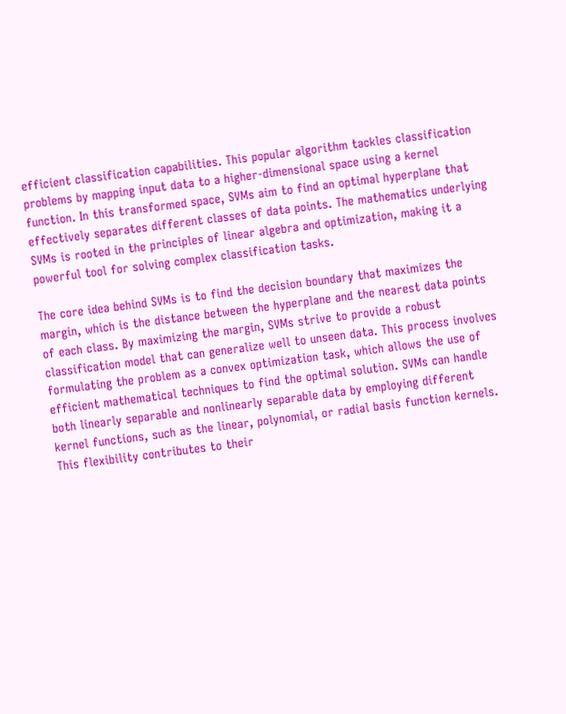efficient classification capabilities. This popular algorithm tackles classification problems by mapping input data to a higher-dimensional space using a kernel function. In this transformed space, SVMs aim to find an optimal hyperplane that effectively separates different classes of data points. The mathematics underlying SVMs is rooted in the principles of linear algebra and optimization, making it a powerful tool for solving complex classification tasks.

The core idea behind SVMs is to find the decision boundary that maximizes the margin, which is the distance between the hyperplane and the nearest data points of each class. By maximizing the margin, SVMs strive to provide a robust classification model that can generalize well to unseen data. This process involves formulating the problem as a convex optimization task, which allows the use of efficient mathematical techniques to find the optimal solution. SVMs can handle both linearly separable and nonlinearly separable data by employing different kernel functions, such as the linear, polynomial, or radial basis function kernels. This flexibility contributes to their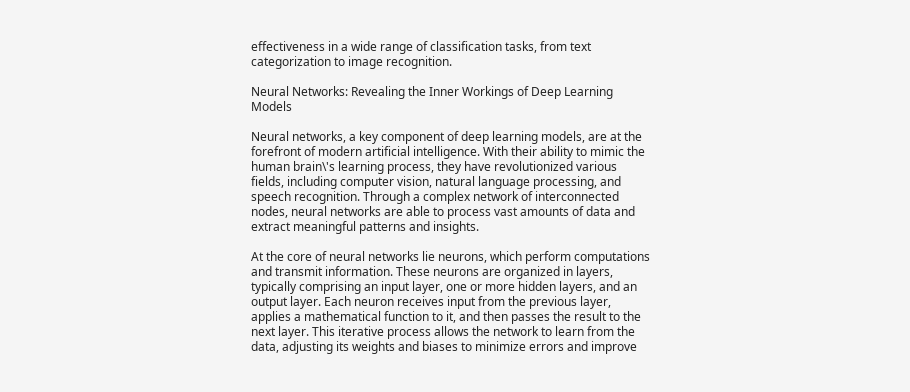effectiveness in a wide range of classification tasks, from text categorization to image recognition.

Neural Networks: Revealing the Inner Workings of Deep Learning Models

Neural networks, a key component of deep learning models, are at the forefront of modern artificial intelligence. With their ability to mimic the human brain\'s learning process, they have revolutionized various fields, including computer vision, natural language processing, and speech recognition. Through a complex network of interconnected nodes, neural networks are able to process vast amounts of data and extract meaningful patterns and insights.

At the core of neural networks lie neurons, which perform computations and transmit information. These neurons are organized in layers, typically comprising an input layer, one or more hidden layers, and an output layer. Each neuron receives input from the previous layer, applies a mathematical function to it, and then passes the result to the next layer. This iterative process allows the network to learn from the data, adjusting its weights and biases to minimize errors and improve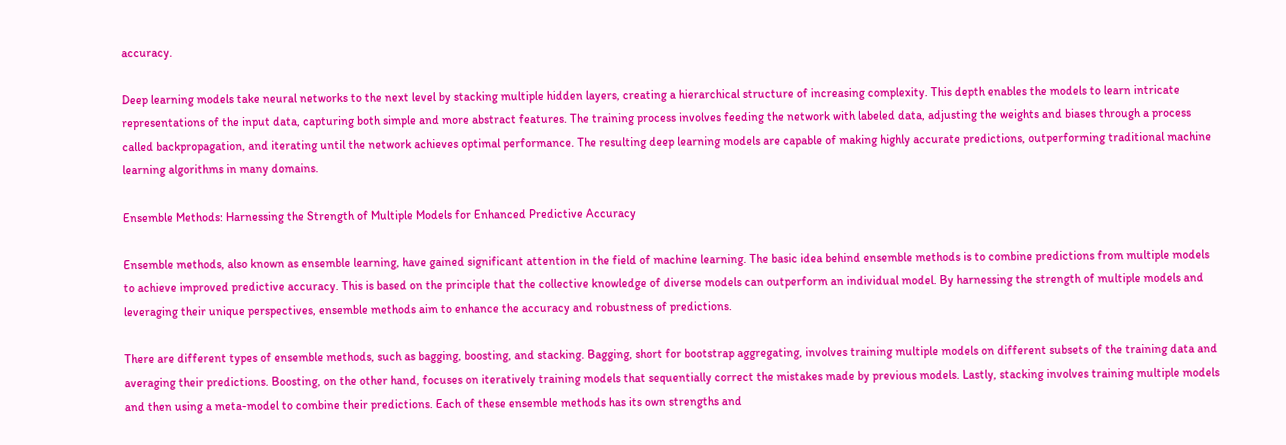accuracy.

Deep learning models take neural networks to the next level by stacking multiple hidden layers, creating a hierarchical structure of increasing complexity. This depth enables the models to learn intricate representations of the input data, capturing both simple and more abstract features. The training process involves feeding the network with labeled data, adjusting the weights and biases through a process called backpropagation, and iterating until the network achieves optimal performance. The resulting deep learning models are capable of making highly accurate predictions, outperforming traditional machine learning algorithms in many domains.

Ensemble Methods: Harnessing the Strength of Multiple Models for Enhanced Predictive Accuracy

Ensemble methods, also known as ensemble learning, have gained significant attention in the field of machine learning. The basic idea behind ensemble methods is to combine predictions from multiple models to achieve improved predictive accuracy. This is based on the principle that the collective knowledge of diverse models can outperform an individual model. By harnessing the strength of multiple models and leveraging their unique perspectives, ensemble methods aim to enhance the accuracy and robustness of predictions.

There are different types of ensemble methods, such as bagging, boosting, and stacking. Bagging, short for bootstrap aggregating, involves training multiple models on different subsets of the training data and averaging their predictions. Boosting, on the other hand, focuses on iteratively training models that sequentially correct the mistakes made by previous models. Lastly, stacking involves training multiple models and then using a meta-model to combine their predictions. Each of these ensemble methods has its own strengths and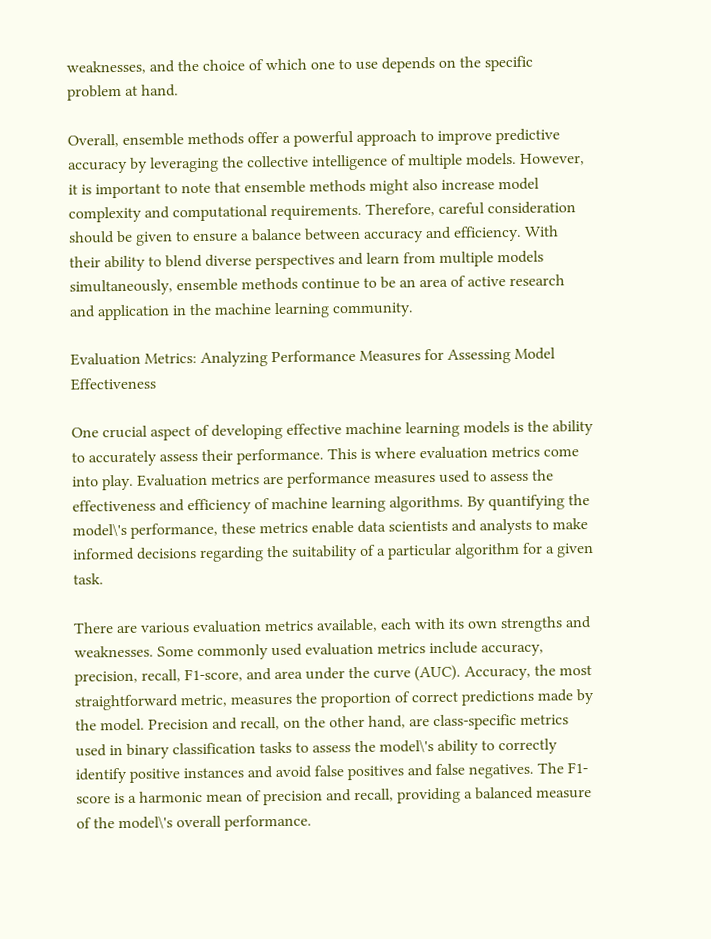weaknesses, and the choice of which one to use depends on the specific problem at hand.

Overall, ensemble methods offer a powerful approach to improve predictive accuracy by leveraging the collective intelligence of multiple models. However, it is important to note that ensemble methods might also increase model complexity and computational requirements. Therefore, careful consideration should be given to ensure a balance between accuracy and efficiency. With their ability to blend diverse perspectives and learn from multiple models simultaneously, ensemble methods continue to be an area of active research and application in the machine learning community.

Evaluation Metrics: Analyzing Performance Measures for Assessing Model Effectiveness

One crucial aspect of developing effective machine learning models is the ability to accurately assess their performance. This is where evaluation metrics come into play. Evaluation metrics are performance measures used to assess the effectiveness and efficiency of machine learning algorithms. By quantifying the model\'s performance, these metrics enable data scientists and analysts to make informed decisions regarding the suitability of a particular algorithm for a given task.

There are various evaluation metrics available, each with its own strengths and weaknesses. Some commonly used evaluation metrics include accuracy, precision, recall, F1-score, and area under the curve (AUC). Accuracy, the most straightforward metric, measures the proportion of correct predictions made by the model. Precision and recall, on the other hand, are class-specific metrics used in binary classification tasks to assess the model\'s ability to correctly identify positive instances and avoid false positives and false negatives. The F1-score is a harmonic mean of precision and recall, providing a balanced measure of the model\'s overall performance.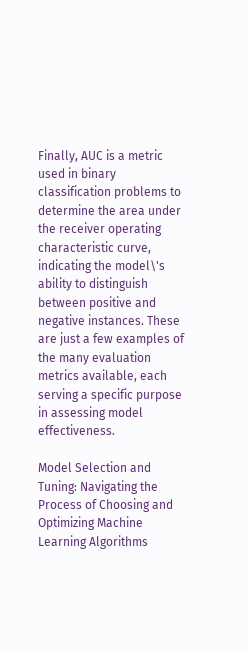Finally, AUC is a metric used in binary classification problems to determine the area under the receiver operating characteristic curve, indicating the model\'s ability to distinguish between positive and negative instances. These are just a few examples of the many evaluation metrics available, each serving a specific purpose in assessing model effectiveness.

Model Selection and Tuning: Navigating the Process of Choosing and Optimizing Machine Learning Algorithms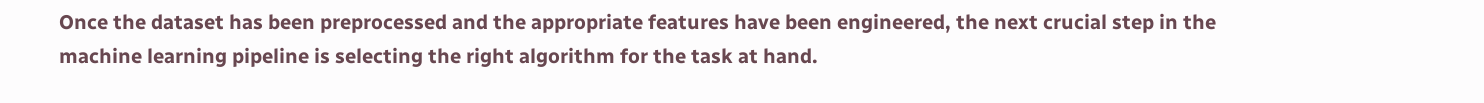Once the dataset has been preprocessed and the appropriate features have been engineered, the next crucial step in the machine learning pipeline is selecting the right algorithm for the task at hand.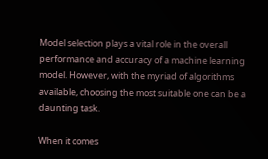Model selection plays a vital role in the overall performance and accuracy of a machine learning model. However, with the myriad of algorithms available, choosing the most suitable one can be a daunting task.

When it comes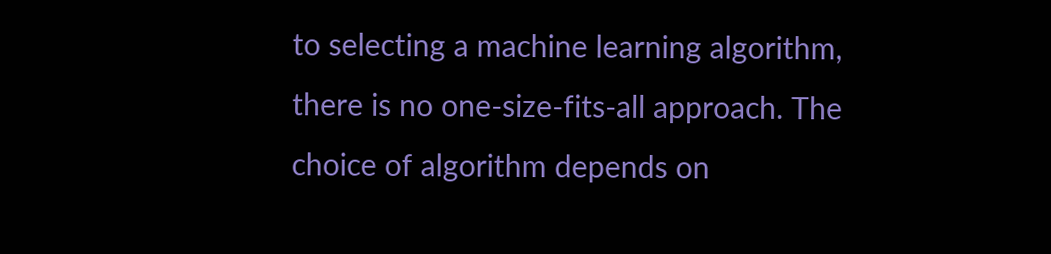to selecting a machine learning algorithm, there is no one-size-fits-all approach. The choice of algorithm depends on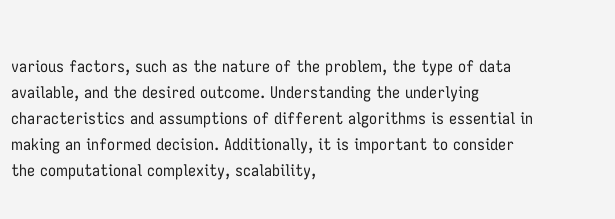various factors, such as the nature of the problem, the type of data available, and the desired outcome. Understanding the underlying characteristics and assumptions of different algorithms is essential in making an informed decision. Additionally, it is important to consider the computational complexity, scalability,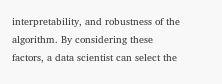interpretability, and robustness of the algorithm. By considering these factors, a data scientist can select the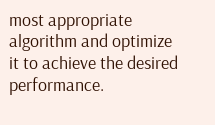most appropriate algorithm and optimize it to achieve the desired performance.